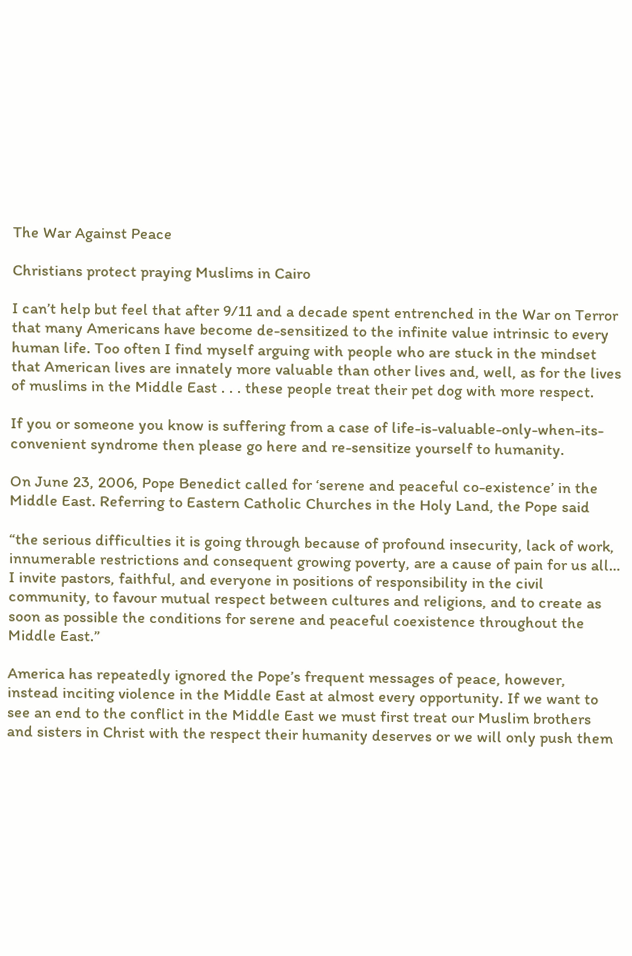The War Against Peace

Christians protect praying Muslims in Cairo

I can’t help but feel that after 9/11 and a decade spent entrenched in the War on Terror that many Americans have become de-sensitized to the infinite value intrinsic to every human life. Too often I find myself arguing with people who are stuck in the mindset that American lives are innately more valuable than other lives and, well, as for the lives of muslims in the Middle East . . . these people treat their pet dog with more respect.

If you or someone you know is suffering from a case of life-is-valuable-only-when-its-convenient syndrome then please go here and re-sensitize yourself to humanity.

On June 23, 2006, Pope Benedict called for ‘serene and peaceful co-existence’ in the Middle East. Referring to Eastern Catholic Churches in the Holy Land, the Pope said

“the serious difficulties it is going through because of profound insecurity, lack of work, innumerable restrictions and consequent growing poverty, are a cause of pain for us all… I invite pastors, faithful, and everyone in positions of responsibility in the civil community, to favour mutual respect between cultures and religions, and to create as soon as possible the conditions for serene and peaceful coexistence throughout the Middle East.”

America has repeatedly ignored the Pope’s frequent messages of peace, however, instead inciting violence in the Middle East at almost every opportunity. If we want to see an end to the conflict in the Middle East we must first treat our Muslim brothers and sisters in Christ with the respect their humanity deserves or we will only push them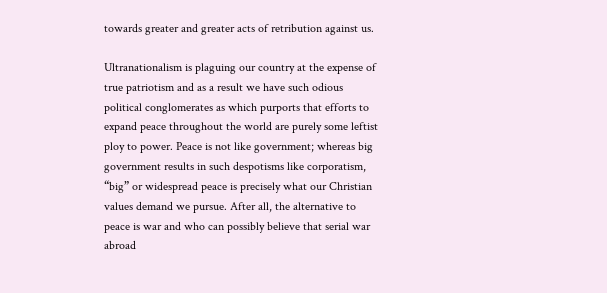towards greater and greater acts of retribution against us.

Ultranationalism is plaguing our country at the expense of true patriotism and as a result we have such odious political conglomerates as which purports that efforts to expand peace throughout the world are purely some leftist ploy to power. Peace is not like government; whereas big government results in such despotisms like corporatism, “big” or widespread peace is precisely what our Christian values demand we pursue. After all, the alternative to peace is war and who can possibly believe that serial war abroad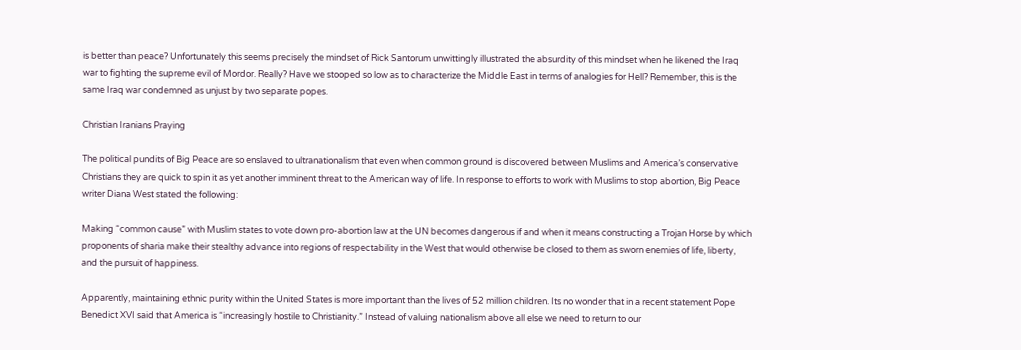is better than peace? Unfortunately this seems precisely the mindset of Rick Santorum unwittingly illustrated the absurdity of this mindset when he likened the Iraq war to fighting the supreme evil of Mordor. Really? Have we stooped so low as to characterize the Middle East in terms of analogies for Hell? Remember, this is the same Iraq war condemned as unjust by two separate popes.

Christian Iranians Praying

The political pundits of Big Peace are so enslaved to ultranationalism that even when common ground is discovered between Muslims and America’s conservative Christians they are quick to spin it as yet another imminent threat to the American way of life. In response to efforts to work with Muslims to stop abortion, Big Peace writer Diana West stated the following:

Making “common cause” with Muslim states to vote down pro-abortion law at the UN becomes dangerous if and when it means constructing a Trojan Horse by which proponents of sharia make their stealthy advance into regions of respectability in the West that would otherwise be closed to them as sworn enemies of life, liberty, and the pursuit of happiness.

Apparently, maintaining ethnic purity within the United States is more important than the lives of 52 million children. Its no wonder that in a recent statement Pope Benedict XVI said that America is “increasingly hostile to Christianity.” Instead of valuing nationalism above all else we need to return to our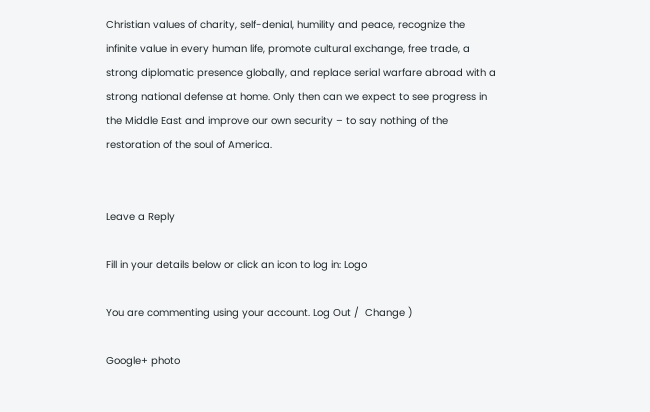Christian values of charity, self-denial, humility and peace, recognize the infinite value in every human life, promote cultural exchange, free trade, a strong diplomatic presence globally, and replace serial warfare abroad with a strong national defense at home. Only then can we expect to see progress in the Middle East and improve our own security – to say nothing of the restoration of the soul of America.


Leave a Reply

Fill in your details below or click an icon to log in: Logo

You are commenting using your account. Log Out /  Change )

Google+ photo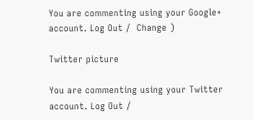You are commenting using your Google+ account. Log Out /  Change )

Twitter picture

You are commenting using your Twitter account. Log Out /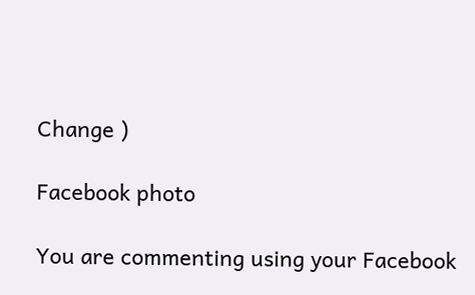Change )

Facebook photo

You are commenting using your Facebook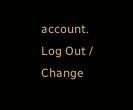account. Log Out /  Change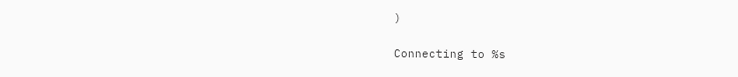)


Connecting to %s